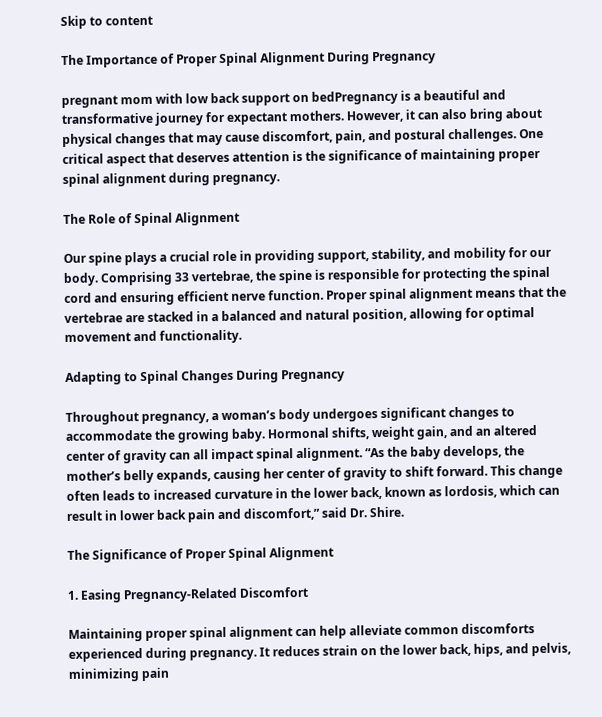Skip to content

The Importance of Proper Spinal Alignment During Pregnancy

pregnant mom with low back support on bedPregnancy is a beautiful and transformative journey for expectant mothers. However, it can also bring about physical changes that may cause discomfort, pain, and postural challenges. One critical aspect that deserves attention is the significance of maintaining proper spinal alignment during pregnancy.

The Role of Spinal Alignment

Our spine plays a crucial role in providing support, stability, and mobility for our body. Comprising 33 vertebrae, the spine is responsible for protecting the spinal cord and ensuring efficient nerve function. Proper spinal alignment means that the vertebrae are stacked in a balanced and natural position, allowing for optimal movement and functionality.

Adapting to Spinal Changes During Pregnancy

Throughout pregnancy, a woman’s body undergoes significant changes to accommodate the growing baby. Hormonal shifts, weight gain, and an altered center of gravity can all impact spinal alignment. “As the baby develops, the mother’s belly expands, causing her center of gravity to shift forward. This change often leads to increased curvature in the lower back, known as lordosis, which can result in lower back pain and discomfort,” said Dr. Shire.

The Significance of Proper Spinal Alignment

1. Easing Pregnancy-Related Discomfort

Maintaining proper spinal alignment can help alleviate common discomforts experienced during pregnancy. It reduces strain on the lower back, hips, and pelvis, minimizing pain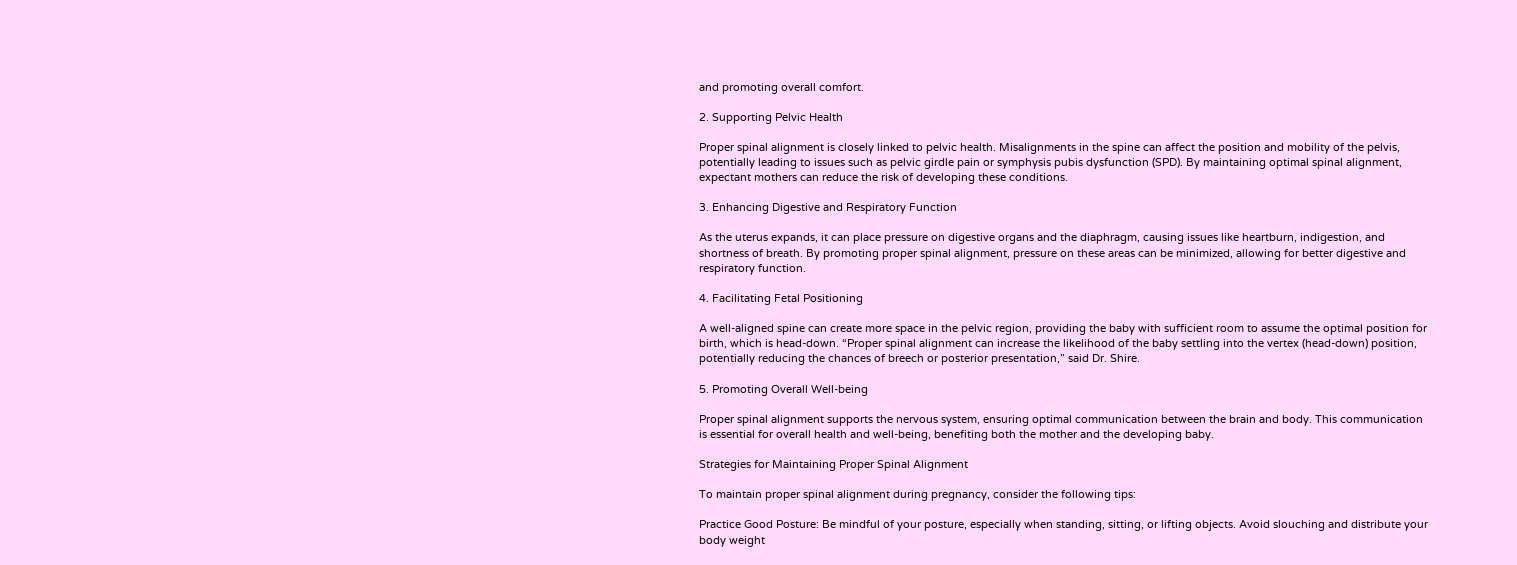and promoting overall comfort.

2. Supporting Pelvic Health

Proper spinal alignment is closely linked to pelvic health. Misalignments in the spine can affect the position and mobility of the pelvis, potentially leading to issues such as pelvic girdle pain or symphysis pubis dysfunction (SPD). By maintaining optimal spinal alignment, expectant mothers can reduce the risk of developing these conditions.

3. Enhancing Digestive and Respiratory Function

As the uterus expands, it can place pressure on digestive organs and the diaphragm, causing issues like heartburn, indigestion, and shortness of breath. By promoting proper spinal alignment, pressure on these areas can be minimized, allowing for better digestive and respiratory function.

4. Facilitating Fetal Positioning

A well-aligned spine can create more space in the pelvic region, providing the baby with sufficient room to assume the optimal position for birth, which is head-down. “Proper spinal alignment can increase the likelihood of the baby settling into the vertex (head-down) position, potentially reducing the chances of breech or posterior presentation,” said Dr. Shire.

5. Promoting Overall Well-being

Proper spinal alignment supports the nervous system, ensuring optimal communication between the brain and body. This communication is essential for overall health and well-being, benefiting both the mother and the developing baby.

Strategies for Maintaining Proper Spinal Alignment

To maintain proper spinal alignment during pregnancy, consider the following tips:

Practice Good Posture: Be mindful of your posture, especially when standing, sitting, or lifting objects. Avoid slouching and distribute your body weight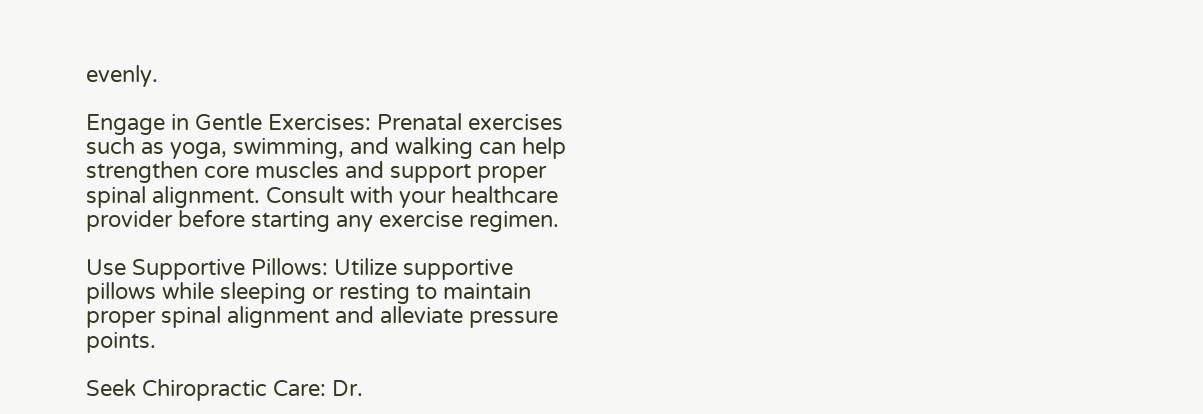evenly.

Engage in Gentle Exercises: Prenatal exercises such as yoga, swimming, and walking can help strengthen core muscles and support proper spinal alignment. Consult with your healthcare provider before starting any exercise regimen.

Use Supportive Pillows: Utilize supportive pillows while sleeping or resting to maintain proper spinal alignment and alleviate pressure points.

Seek Chiropractic Care: Dr.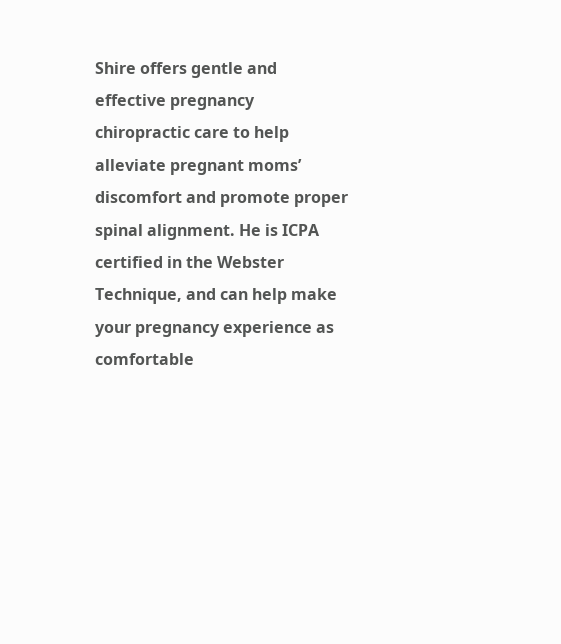Shire offers gentle and effective pregnancy chiropractic care to help alleviate pregnant moms’ discomfort and promote proper spinal alignment. He is ICPA certified in the Webster Technique, and can help make your pregnancy experience as comfortable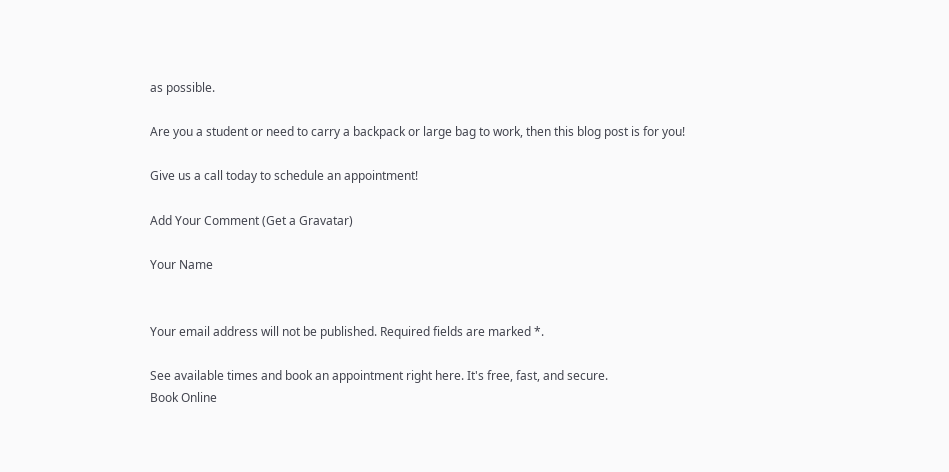as possible.

Are you a student or need to carry a backpack or large bag to work, then this blog post is for you!

Give us a call today to schedule an appointment!

Add Your Comment (Get a Gravatar)

Your Name


Your email address will not be published. Required fields are marked *.

See available times and book an appointment right here. It's free, fast, and secure.
Book Online